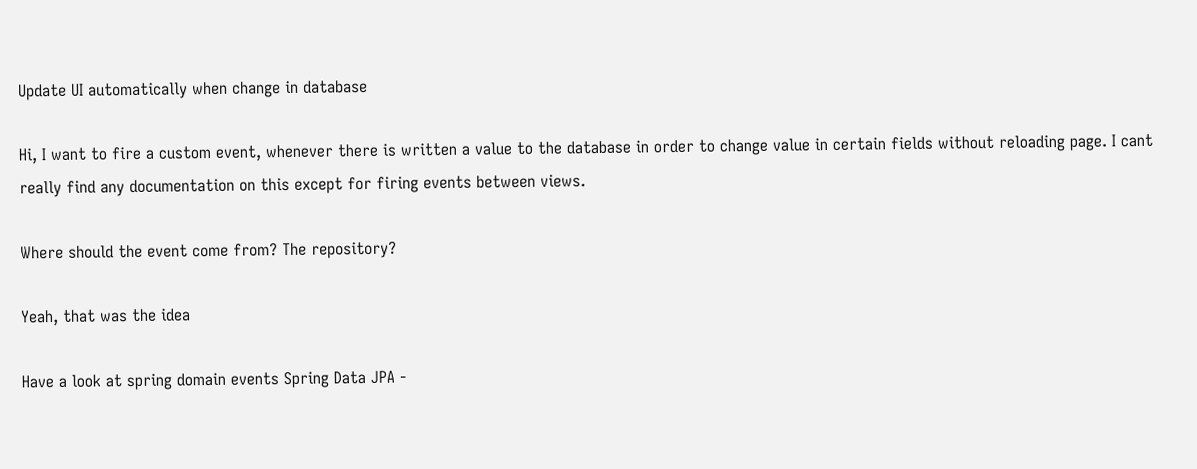Update UI automatically when change in database

Hi, I want to fire a custom event, whenever there is written a value to the database in order to change value in certain fields without reloading page. I cant really find any documentation on this except for firing events between views.

Where should the event come from? The repository?

Yeah, that was the idea

Have a look at spring domain events Spring Data JPA -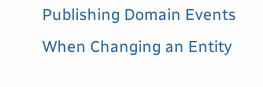Publishing Domain Events When Changing an Entity